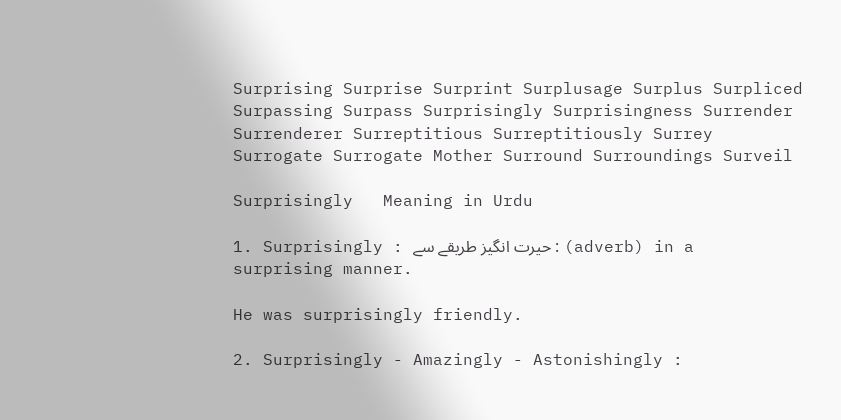Surprising Surprise Surprint Surplusage Surplus Surpliced Surpassing Surpass Surprisingly Surprisingness Surrender Surrenderer Surreptitious Surreptitiously Surrey Surrogate Surrogate Mother Surround Surroundings Surveil

Surprisingly   Meaning in Urdu

1. Surprisingly : حیرت انگیز طریقے سے : (adverb) in a surprising manner.

He was surprisingly friendly.

2. Surprisingly - Amazingly - Astonishingly :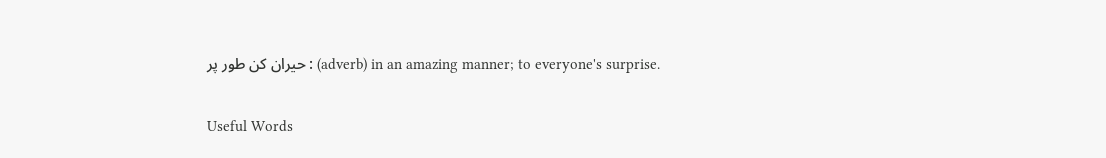حیران کن طور پر : (adverb) in an amazing manner; to everyone's surprise.

Useful Words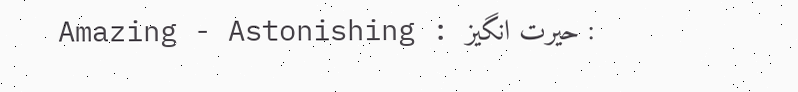Amazing - Astonishing : حیرت انگیز :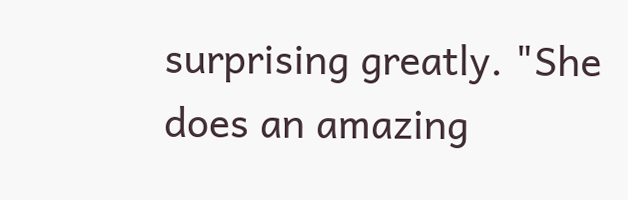surprising greatly. "She does an amazing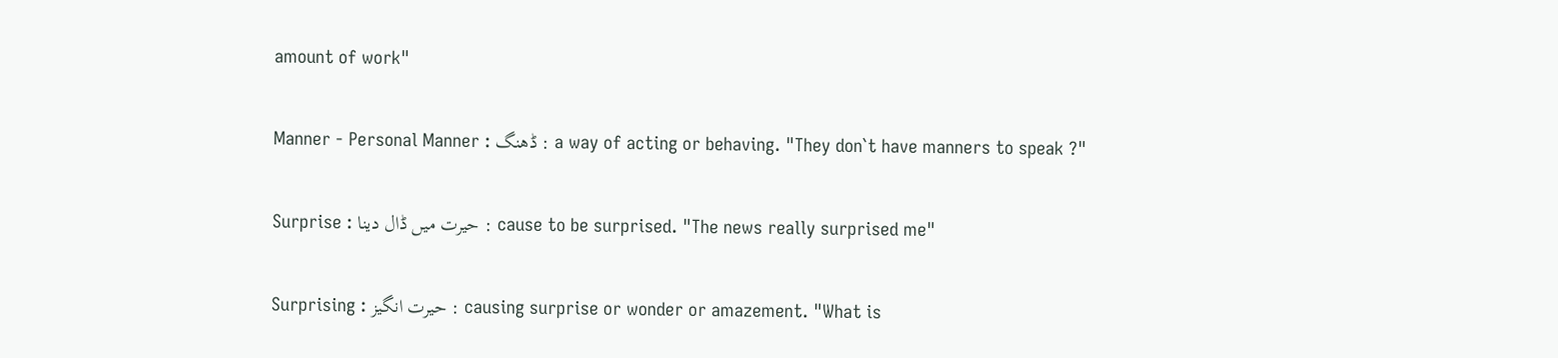amount of work"

Manner - Personal Manner : ڈھنگ : a way of acting or behaving. "They don`t have manners to speak ?"

Surprise : حیرت میں ڈال دینا : cause to be surprised. "The news really surprised me"

Surprising : حیرت انگیز : causing surprise or wonder or amazement. "What is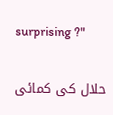surprising ?"

حلال کی کمائی